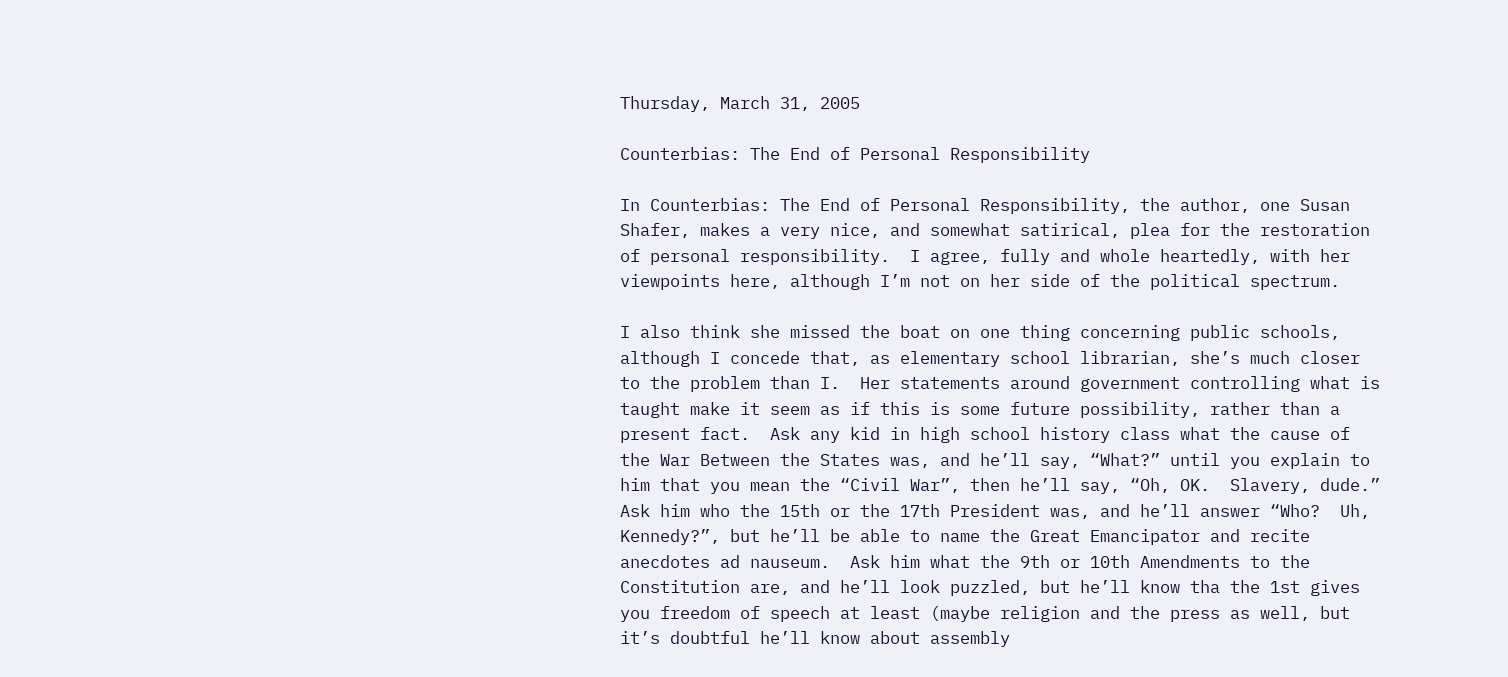Thursday, March 31, 2005

Counterbias: The End of Personal Responsibility

In Counterbias: The End of Personal Responsibility, the author, one Susan Shafer, makes a very nice, and somewhat satirical, plea for the restoration of personal responsibility.  I agree, fully and whole heartedly, with her viewpoints here, although I’m not on her side of the political spectrum.

I also think she missed the boat on one thing concerning public schools, although I concede that, as elementary school librarian, she’s much closer to the problem than I.  Her statements around government controlling what is taught make it seem as if this is some future possibility, rather than a present fact.  Ask any kid in high school history class what the cause of the War Between the States was, and he’ll say, “What?” until you explain to him that you mean the “Civil War”, then he’ll say, “Oh, OK.  Slavery, dude.”  Ask him who the 15th or the 17th President was, and he’ll answer “Who?  Uh, Kennedy?”, but he’ll be able to name the Great Emancipator and recite anecdotes ad nauseum.  Ask him what the 9th or 10th Amendments to the Constitution are, and he’ll look puzzled, but he’ll know tha the 1st gives you freedom of speech at least (maybe religion and the press as well, but it’s doubtful he’ll know about assembly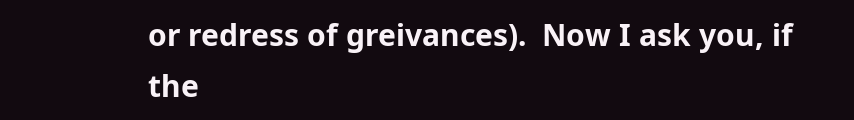or redress of greivances).  Now I ask you, if the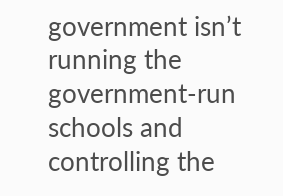government isn’t running the government-run schools and controlling the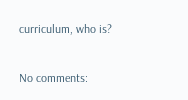curriculum, who is?

No comments: